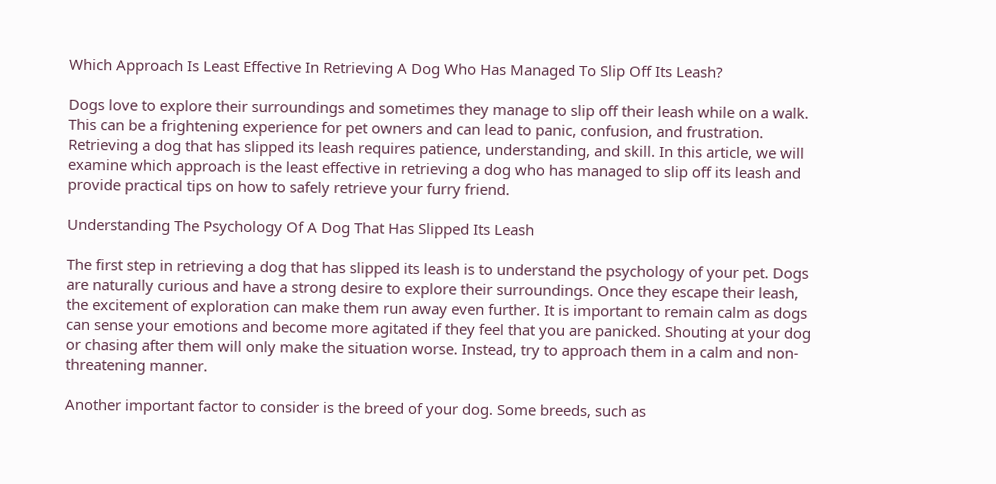Which Approach Is Least Effective In Retrieving A Dog Who Has Managed To Slip Off Its Leash?

Dogs love to explore their surroundings and sometimes they manage to slip off their leash while on a walk. This can be a frightening experience for pet owners and can lead to panic, confusion, and frustration. Retrieving a dog that has slipped its leash requires patience, understanding, and skill. In this article, we will examine which approach is the least effective in retrieving a dog who has managed to slip off its leash and provide practical tips on how to safely retrieve your furry friend.

Understanding The Psychology Of A Dog That Has Slipped Its Leash

The first step in retrieving a dog that has slipped its leash is to understand the psychology of your pet. Dogs are naturally curious and have a strong desire to explore their surroundings. Once they escape their leash, the excitement of exploration can make them run away even further. It is important to remain calm as dogs can sense your emotions and become more agitated if they feel that you are panicked. Shouting at your dog or chasing after them will only make the situation worse. Instead, try to approach them in a calm and non-threatening manner.

Another important factor to consider is the breed of your dog. Some breeds, such as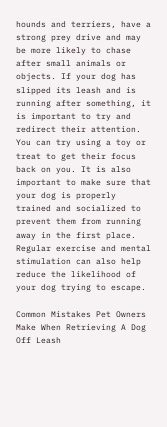hounds and terriers, have a strong prey drive and may be more likely to chase after small animals or objects. If your dog has slipped its leash and is running after something, it is important to try and redirect their attention. You can try using a toy or treat to get their focus back on you. It is also important to make sure that your dog is properly trained and socialized to prevent them from running away in the first place. Regular exercise and mental stimulation can also help reduce the likelihood of your dog trying to escape.

Common Mistakes Pet Owners Make When Retrieving A Dog Off Leash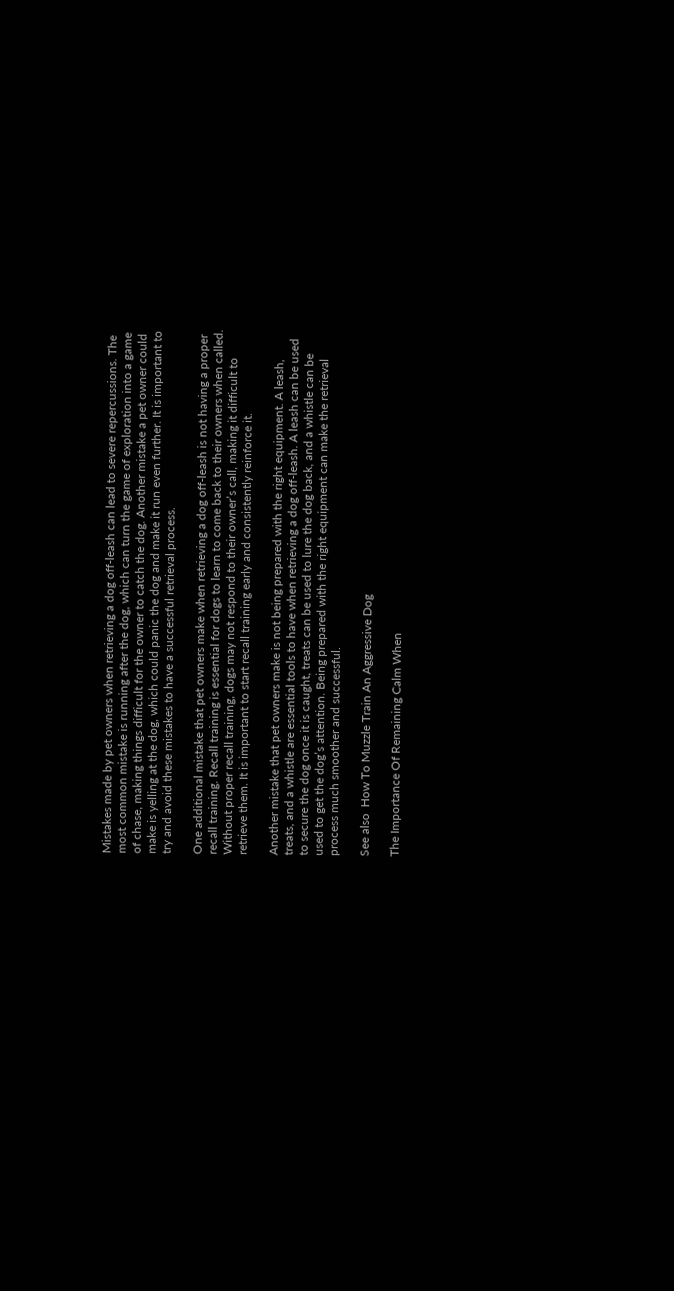Mistakes made by pet owners when retrieving a dog off-leash can lead to severe repercussions. The most common mistake is running after the dog, which can turn the game of exploration into a game of chase, making things difficult for the owner to catch the dog. Another mistake a pet owner could make is yelling at the dog, which could panic the dog and make it run even further. It is important to try and avoid these mistakes to have a successful retrieval process.

One additional mistake that pet owners make when retrieving a dog off-leash is not having a proper recall training. Recall training is essential for dogs to learn to come back to their owners when called. Without proper recall training, dogs may not respond to their owner’s call, making it difficult to retrieve them. It is important to start recall training early and consistently reinforce it.

Another mistake that pet owners make is not being prepared with the right equipment. A leash, treats, and a whistle are essential tools to have when retrieving a dog off-leash. A leash can be used to secure the dog once it is caught, treats can be used to lure the dog back, and a whistle can be used to get the dog’s attention. Being prepared with the right equipment can make the retrieval process much smoother and successful.

See also  How To Muzzle Train An Aggressive Dog

The Importance Of Remaining Calm When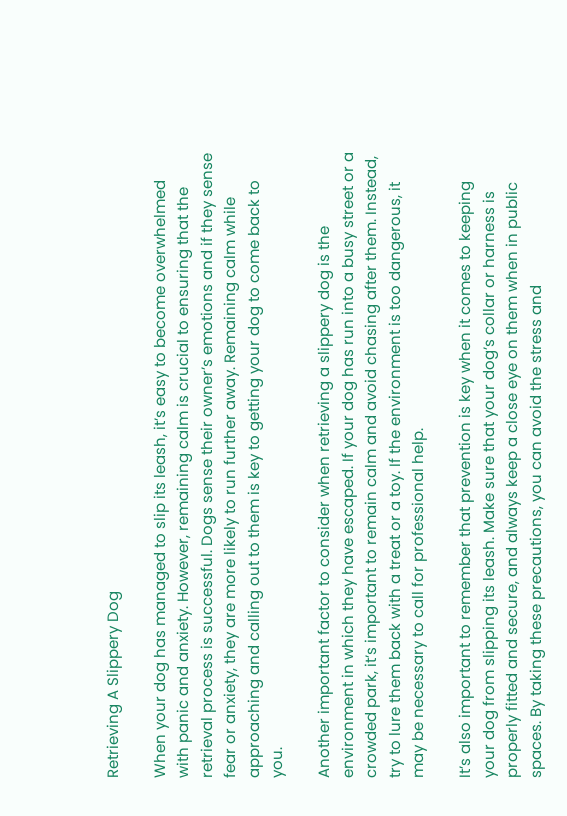Retrieving A Slippery Dog

When your dog has managed to slip its leash, it’s easy to become overwhelmed with panic and anxiety. However, remaining calm is crucial to ensuring that the retrieval process is successful. Dogs sense their owner’s emotions and if they sense fear or anxiety, they are more likely to run further away. Remaining calm while approaching and calling out to them is key to getting your dog to come back to you.

Another important factor to consider when retrieving a slippery dog is the environment in which they have escaped. If your dog has run into a busy street or a crowded park, it’s important to remain calm and avoid chasing after them. Instead, try to lure them back with a treat or a toy. If the environment is too dangerous, it may be necessary to call for professional help.

It’s also important to remember that prevention is key when it comes to keeping your dog from slipping its leash. Make sure that your dog’s collar or harness is properly fitted and secure, and always keep a close eye on them when in public spaces. By taking these precautions, you can avoid the stress and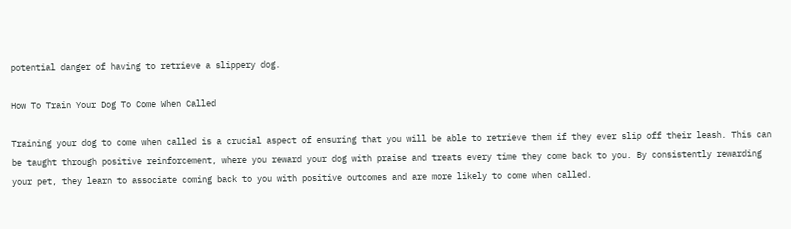potential danger of having to retrieve a slippery dog.

How To Train Your Dog To Come When Called

Training your dog to come when called is a crucial aspect of ensuring that you will be able to retrieve them if they ever slip off their leash. This can be taught through positive reinforcement, where you reward your dog with praise and treats every time they come back to you. By consistently rewarding your pet, they learn to associate coming back to you with positive outcomes and are more likely to come when called.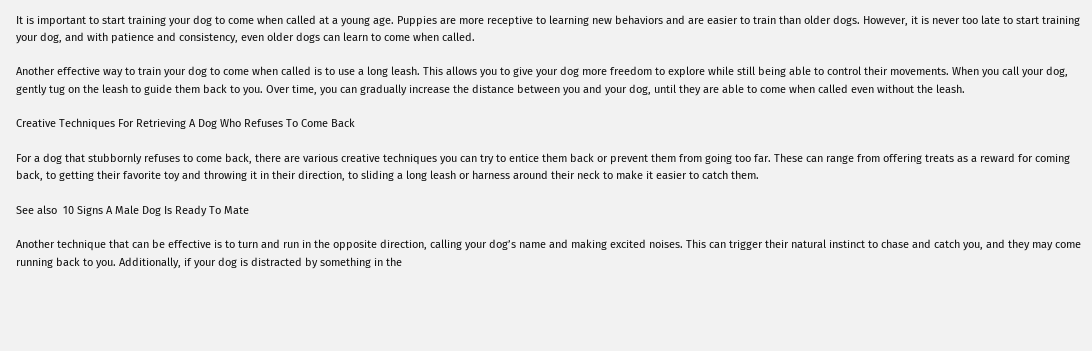It is important to start training your dog to come when called at a young age. Puppies are more receptive to learning new behaviors and are easier to train than older dogs. However, it is never too late to start training your dog, and with patience and consistency, even older dogs can learn to come when called.

Another effective way to train your dog to come when called is to use a long leash. This allows you to give your dog more freedom to explore while still being able to control their movements. When you call your dog, gently tug on the leash to guide them back to you. Over time, you can gradually increase the distance between you and your dog, until they are able to come when called even without the leash.

Creative Techniques For Retrieving A Dog Who Refuses To Come Back

For a dog that stubbornly refuses to come back, there are various creative techniques you can try to entice them back or prevent them from going too far. These can range from offering treats as a reward for coming back, to getting their favorite toy and throwing it in their direction, to sliding a long leash or harness around their neck to make it easier to catch them.

See also  10 Signs A Male Dog Is Ready To Mate

Another technique that can be effective is to turn and run in the opposite direction, calling your dog’s name and making excited noises. This can trigger their natural instinct to chase and catch you, and they may come running back to you. Additionally, if your dog is distracted by something in the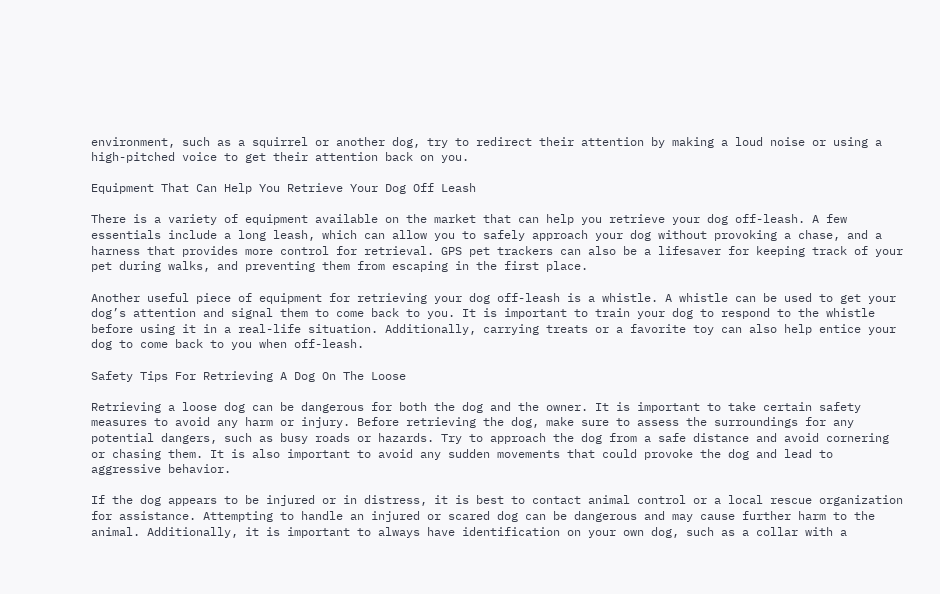environment, such as a squirrel or another dog, try to redirect their attention by making a loud noise or using a high-pitched voice to get their attention back on you.

Equipment That Can Help You Retrieve Your Dog Off Leash

There is a variety of equipment available on the market that can help you retrieve your dog off-leash. A few essentials include a long leash, which can allow you to safely approach your dog without provoking a chase, and a harness that provides more control for retrieval. GPS pet trackers can also be a lifesaver for keeping track of your pet during walks, and preventing them from escaping in the first place.

Another useful piece of equipment for retrieving your dog off-leash is a whistle. A whistle can be used to get your dog’s attention and signal them to come back to you. It is important to train your dog to respond to the whistle before using it in a real-life situation. Additionally, carrying treats or a favorite toy can also help entice your dog to come back to you when off-leash.

Safety Tips For Retrieving A Dog On The Loose

Retrieving a loose dog can be dangerous for both the dog and the owner. It is important to take certain safety measures to avoid any harm or injury. Before retrieving the dog, make sure to assess the surroundings for any potential dangers, such as busy roads or hazards. Try to approach the dog from a safe distance and avoid cornering or chasing them. It is also important to avoid any sudden movements that could provoke the dog and lead to aggressive behavior.

If the dog appears to be injured or in distress, it is best to contact animal control or a local rescue organization for assistance. Attempting to handle an injured or scared dog can be dangerous and may cause further harm to the animal. Additionally, it is important to always have identification on your own dog, such as a collar with a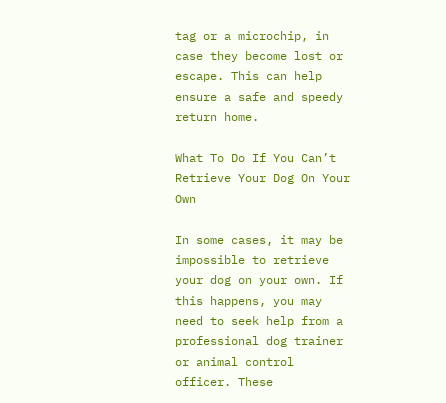tag or a microchip, in case they become lost or escape. This can help ensure a safe and speedy return home.

What To Do If You Can’t Retrieve Your Dog On Your Own

In some cases, it may be impossible to retrieve your dog on your own. If this happens, you may need to seek help from a professional dog trainer or animal control officer. These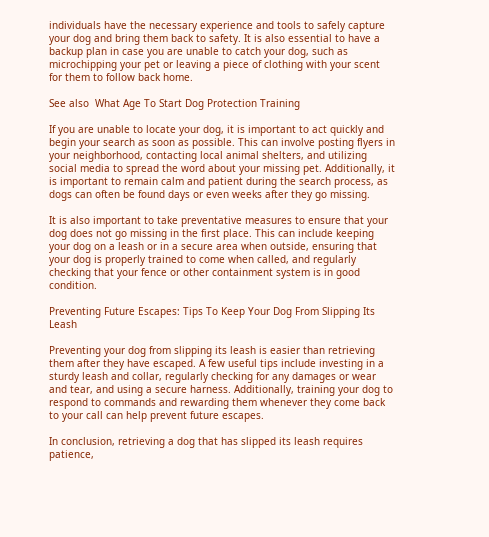individuals have the necessary experience and tools to safely capture your dog and bring them back to safety. It is also essential to have a backup plan in case you are unable to catch your dog, such as microchipping your pet or leaving a piece of clothing with your scent for them to follow back home.

See also  What Age To Start Dog Protection Training

If you are unable to locate your dog, it is important to act quickly and begin your search as soon as possible. This can involve posting flyers in your neighborhood, contacting local animal shelters, and utilizing social media to spread the word about your missing pet. Additionally, it is important to remain calm and patient during the search process, as dogs can often be found days or even weeks after they go missing.

It is also important to take preventative measures to ensure that your dog does not go missing in the first place. This can include keeping your dog on a leash or in a secure area when outside, ensuring that your dog is properly trained to come when called, and regularly checking that your fence or other containment system is in good condition.

Preventing Future Escapes: Tips To Keep Your Dog From Slipping Its Leash

Preventing your dog from slipping its leash is easier than retrieving them after they have escaped. A few useful tips include investing in a sturdy leash and collar, regularly checking for any damages or wear and tear, and using a secure harness. Additionally, training your dog to respond to commands and rewarding them whenever they come back to your call can help prevent future escapes.

In conclusion, retrieving a dog that has slipped its leash requires patience,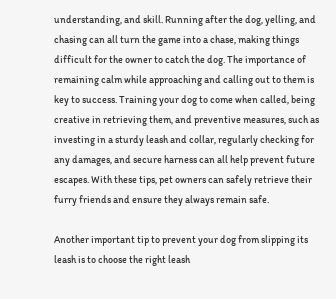understanding, and skill. Running after the dog, yelling, and chasing can all turn the game into a chase, making things difficult for the owner to catch the dog. The importance of remaining calm while approaching and calling out to them is key to success. Training your dog to come when called, being creative in retrieving them, and preventive measures, such as investing in a sturdy leash and collar, regularly checking for any damages, and secure harness can all help prevent future escapes. With these tips, pet owners can safely retrieve their furry friends and ensure they always remain safe.

Another important tip to prevent your dog from slipping its leash is to choose the right leash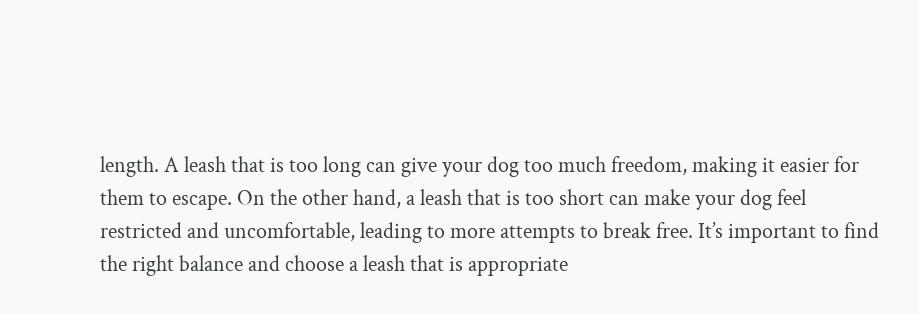length. A leash that is too long can give your dog too much freedom, making it easier for them to escape. On the other hand, a leash that is too short can make your dog feel restricted and uncomfortable, leading to more attempts to break free. It’s important to find the right balance and choose a leash that is appropriate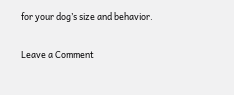for your dog’s size and behavior.

Leave a Comment